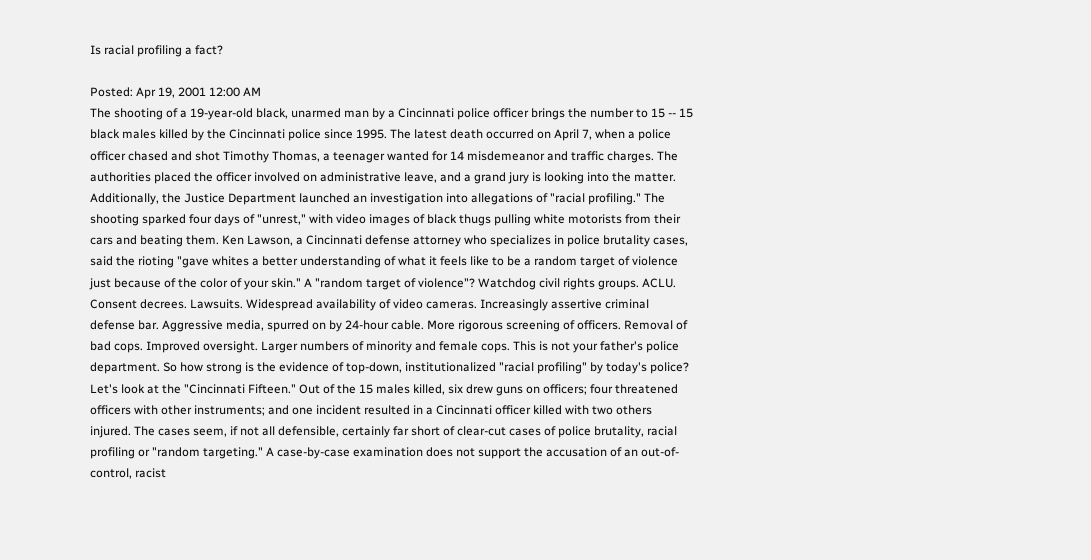Is racial profiling a fact?

Posted: Apr 19, 2001 12:00 AM
The shooting of a 19-year-old black, unarmed man by a Cincinnati police officer brings the number to 15 -- 15 black males killed by the Cincinnati police since 1995. The latest death occurred on April 7, when a police officer chased and shot Timothy Thomas, a teenager wanted for 14 misdemeanor and traffic charges. The authorities placed the officer involved on administrative leave, and a grand jury is looking into the matter. Additionally, the Justice Department launched an investigation into allegations of "racial profiling." The shooting sparked four days of "unrest," with video images of black thugs pulling white motorists from their cars and beating them. Ken Lawson, a Cincinnati defense attorney who specializes in police brutality cases, said the rioting "gave whites a better understanding of what it feels like to be a random target of violence just because of the color of your skin." A "random target of violence"? Watchdog civil rights groups. ACLU. Consent decrees. Lawsuits. Widespread availability of video cameras. Increasingly assertive criminal defense bar. Aggressive media, spurred on by 24-hour cable. More rigorous screening of officers. Removal of bad cops. Improved oversight. Larger numbers of minority and female cops. This is not your father's police department. So how strong is the evidence of top-down, institutionalized "racial profiling" by today's police? Let's look at the "Cincinnati Fifteen." Out of the 15 males killed, six drew guns on officers; four threatened officers with other instruments; and one incident resulted in a Cincinnati officer killed with two others injured. The cases seem, if not all defensible, certainly far short of clear-cut cases of police brutality, racial profiling or "random targeting." A case-by-case examination does not support the accusation of an out-of-control, racist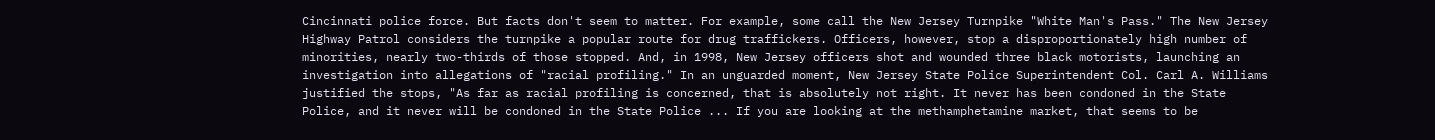Cincinnati police force. But facts don't seem to matter. For example, some call the New Jersey Turnpike "White Man's Pass." The New Jersey Highway Patrol considers the turnpike a popular route for drug traffickers. Officers, however, stop a disproportionately high number of minorities, nearly two-thirds of those stopped. And, in 1998, New Jersey officers shot and wounded three black motorists, launching an investigation into allegations of "racial profiling." In an unguarded moment, New Jersey State Police Superintendent Col. Carl A. Williams justified the stops, "As far as racial profiling is concerned, that is absolutely not right. It never has been condoned in the State Police, and it never will be condoned in the State Police ... If you are looking at the methamphetamine market, that seems to be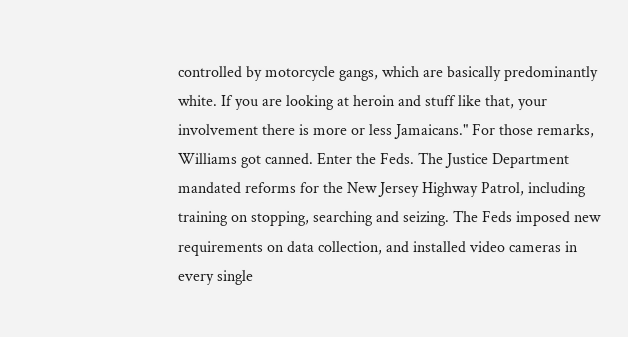controlled by motorcycle gangs, which are basically predominantly white. If you are looking at heroin and stuff like that, your involvement there is more or less Jamaicans." For those remarks, Williams got canned. Enter the Feds. The Justice Department mandated reforms for the New Jersey Highway Patrol, including training on stopping, searching and seizing. The Feds imposed new requirements on data collection, and installed video cameras in every single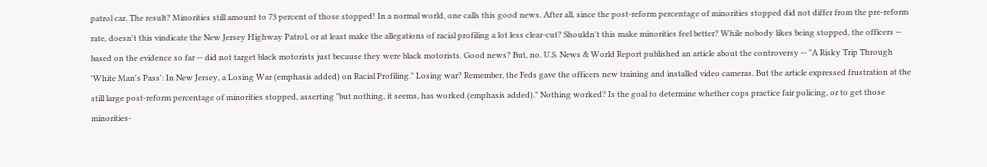patrol car. The result? Minorities still amount to 73 percent of those stopped! In a normal world, one calls this good news. After all, since the post-reform percentage of minorities stopped did not differ from the pre-reform rate, doesn't this vindicate the New Jersey Highway Patrol, or at least make the allegations of racial profiling a lot less clear-cut? Shouldn't this make minorities feel better? While nobody likes being stopped, the officers -- based on the evidence so far -- did not target black motorists just because they were black motorists. Good news? But, no. U.S. News & World Report published an article about the controversy -- "A Risky Trip Through 'White Man's Pass': In New Jersey, a Losing War (emphasis added) on Racial Profiling." Losing war? Remember, the Feds gave the officers new training and installed video cameras. But the article expressed frustration at the still large post-reform percentage of minorities stopped, asserting "but nothing, it seems, has worked (emphasis added)." Nothing worked? Is the goal to determine whether cops practice fair policing, or to get those minorities-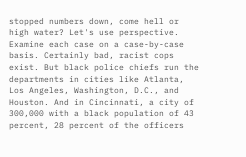stopped numbers down, come hell or high water? Let's use perspective. Examine each case on a case-by-case basis. Certainly bad, racist cops exist. But black police chiefs run the departments in cities like Atlanta, Los Angeles, Washington, D.C., and Houston. And in Cincinnati, a city of 300,000 with a black population of 43 percent, 28 percent of the officers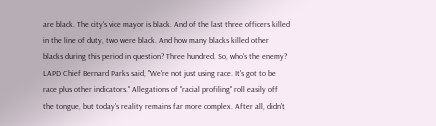are black. The city's vice mayor is black. And of the last three officers killed in the line of duty, two were black. And how many blacks killed other blacks during this period in question? Three hundred. So, who's the enemy? LAPD Chief Bernard Parks said, "We're not just using race. It's got to be race plus other indicators." Allegations of "racial profiling" roll easily off the tongue, but today's reality remains far more complex. After all, didn't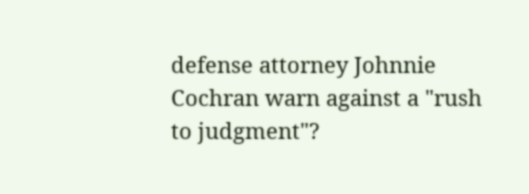defense attorney Johnnie Cochran warn against a "rush to judgment"?